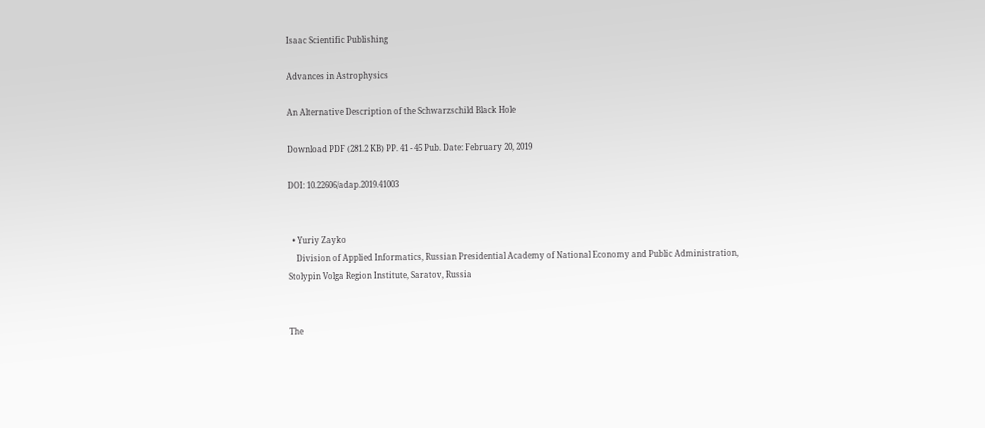Isaac Scientific Publishing

Advances in Astrophysics

An Alternative Description of the Schwarzschild Black Hole

Download PDF (281.2 KB) PP. 41 - 45 Pub. Date: February 20, 2019

DOI: 10.22606/adap.2019.41003


  • Yuriy Zayko
    Division of Applied Informatics, Russian Presidential Academy of National Economy and Public Administration, Stolypin Volga Region Institute, Saratov, Russia


The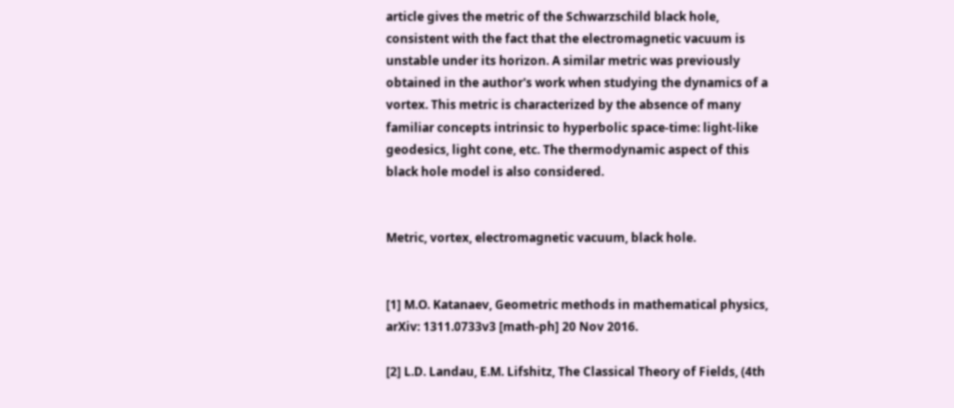article gives the metric of the Schwarzschild black hole, consistent with the fact that the electromagnetic vacuum is unstable under its horizon. A similar metric was previously obtained in the author's work when studying the dynamics of a vortex. This metric is characterized by the absence of many familiar concepts intrinsic to hyperbolic space-time: light-like geodesics, light cone, etc. The thermodynamic aspect of this black hole model is also considered.


Metric, vortex, electromagnetic vacuum, black hole.


[1] M.O. Katanaev, Geometric methods in mathematical physics, arXiv: 1311.0733v3 [math-ph] 20 Nov 2016.

[2] L.D. Landau, E.M. Lifshitz, The Classical Theory of Fields, (4th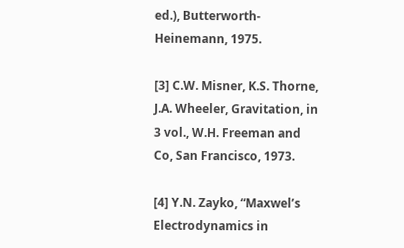ed.), Butterworth-Heinemann, 1975.

[3] C.W. Misner, K.S. Thorne, J.A. Wheeler, Gravitation, in 3 vol., W.H. Freeman and Co, San Francisco, 1973.

[4] Y.N. Zayko, “Maxwel’s Electrodynamics in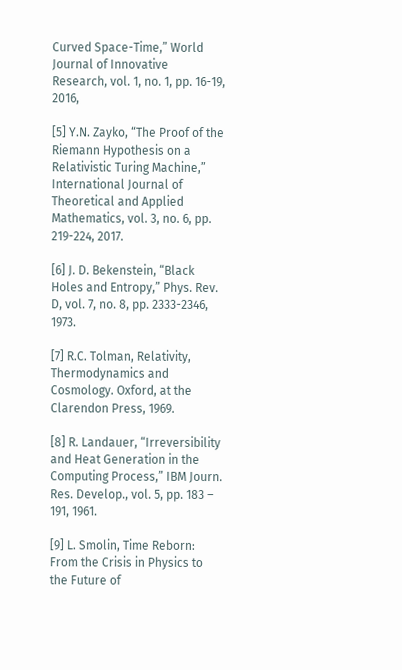Curved Space-Time,” World Journal of Innovative Research, vol. 1, no. 1, pp. 16-19, 2016,

[5] Y.N. Zayko, “The Proof of the Riemann Hypothesis on a Relativistic Turing Machine,” International Journal of Theoretical and Applied Mathematics, vol. 3, no. 6, pp. 219-224, 2017.

[6] J. D. Bekenstein, “Black Holes and Entropy,” Phys. Rev. D, vol. 7, no. 8, pp. 2333-2346, 1973.

[7] R.C. Tolman, Relativity, Thermodynamics and Cosmology. Oxford, at the Clarendon Press, 1969.

[8] R. Landauer, “Irreversibility and Heat Generation in the Computing Process,” IBM Journ. Res. Develop., vol. 5, pp. 183 – 191, 1961.

[9] L. Smolin, Time Reborn: From the Crisis in Physics to the Future of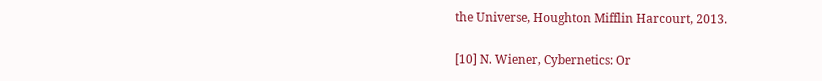the Universe, Houghton Mifflin Harcourt, 2013.

[10] N. Wiener, Cybernetics: Or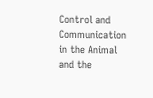Control and Communication in the Animal and the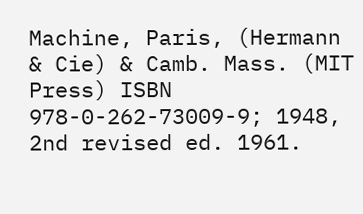Machine, Paris, (Hermann & Cie) & Camb. Mass. (MIT Press) ISBN 978-0-262-73009-9; 1948, 2nd revised ed. 1961.